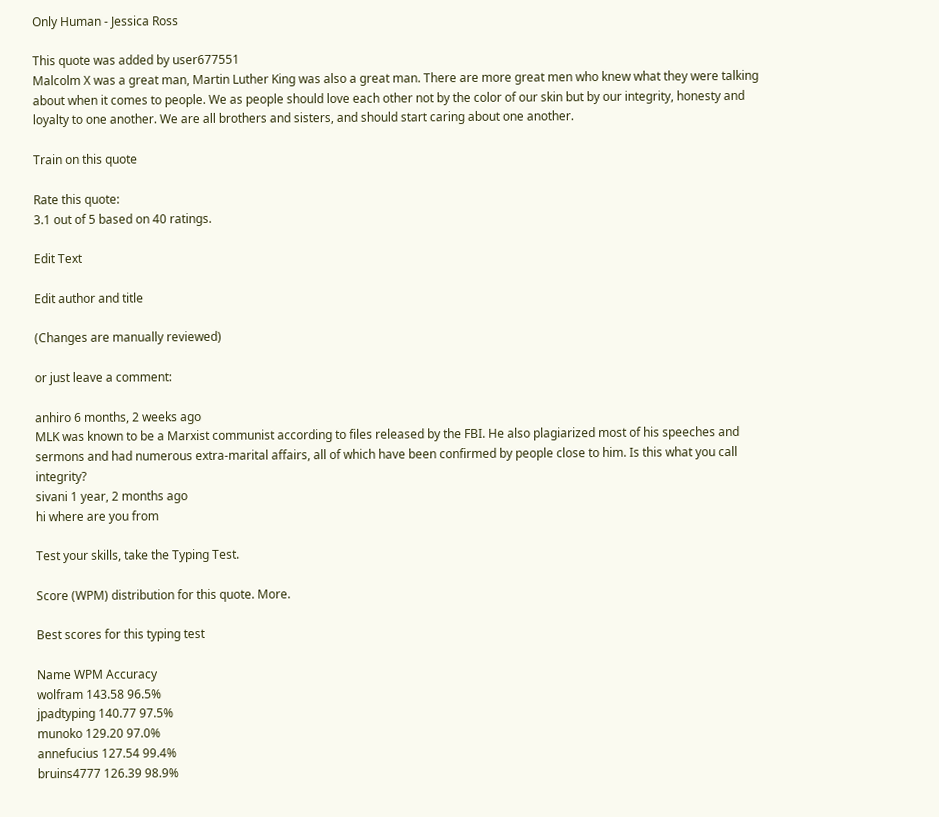Only Human - Jessica Ross

This quote was added by user677551
Malcolm X was a great man, Martin Luther King was also a great man. There are more great men who knew what they were talking about when it comes to people. We as people should love each other not by the color of our skin but by our integrity, honesty and loyalty to one another. We are all brothers and sisters, and should start caring about one another.

Train on this quote

Rate this quote:
3.1 out of 5 based on 40 ratings.

Edit Text

Edit author and title

(Changes are manually reviewed)

or just leave a comment:

anhiro 6 months, 2 weeks ago
MLK was known to be a Marxist communist according to files released by the FBI. He also plagiarized most of his speeches and sermons and had numerous extra-marital affairs, all of which have been confirmed by people close to him. Is this what you call integrity?
sivani 1 year, 2 months ago
hi where are you from

Test your skills, take the Typing Test.

Score (WPM) distribution for this quote. More.

Best scores for this typing test

Name WPM Accuracy
wolfram 143.58 96.5%
jpadtyping 140.77 97.5%
munoko 129.20 97.0%
annefucius 127.54 99.4%
bruins4777 126.39 98.9%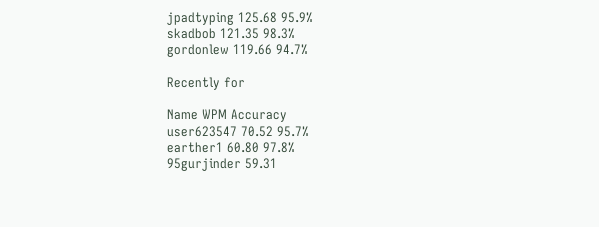jpadtyping 125.68 95.9%
skadbob 121.35 98.3%
gordonlew 119.66 94.7%

Recently for

Name WPM Accuracy
user623547 70.52 95.7%
earther1 60.80 97.8%
95gurjinder 59.31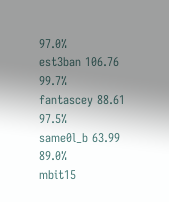97.0%
est3ban 106.76 99.7%
fantascey 88.61 97.5%
same0l_b 63.99 89.0%
mbit15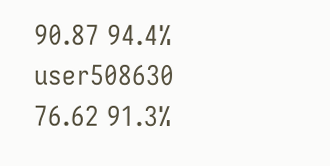90.87 94.4%
user508630 76.62 91.3%